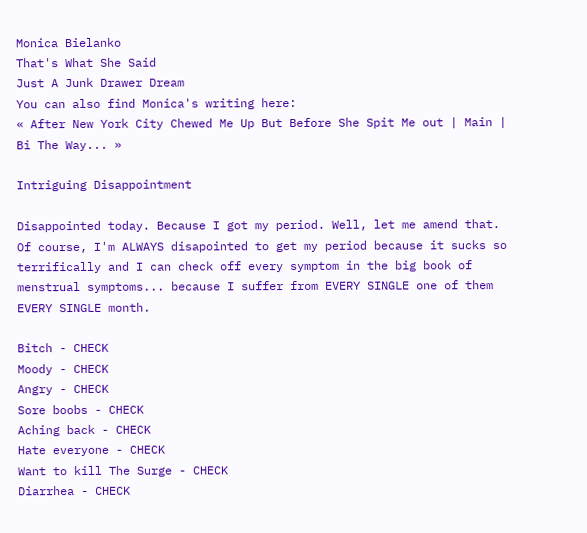Monica Bielanko
That's What She Said
Just A Junk Drawer Dream
You can also find Monica's writing here:
« After New York City Chewed Me Up But Before She Spit Me out | Main | Bi The Way... »

Intriguing Disappointment

Disappointed today. Because I got my period. Well, let me amend that. Of course, I'm ALWAYS disapointed to get my period because it sucks so terrifically and I can check off every symptom in the big book of menstrual symptoms... because I suffer from EVERY SINGLE one of them EVERY SINGLE month.

Bitch - CHECK
Moody - CHECK
Angry - CHECK
Sore boobs - CHECK
Aching back - CHECK
Hate everyone - CHECK
Want to kill The Surge - CHECK
Diarrhea - CHECK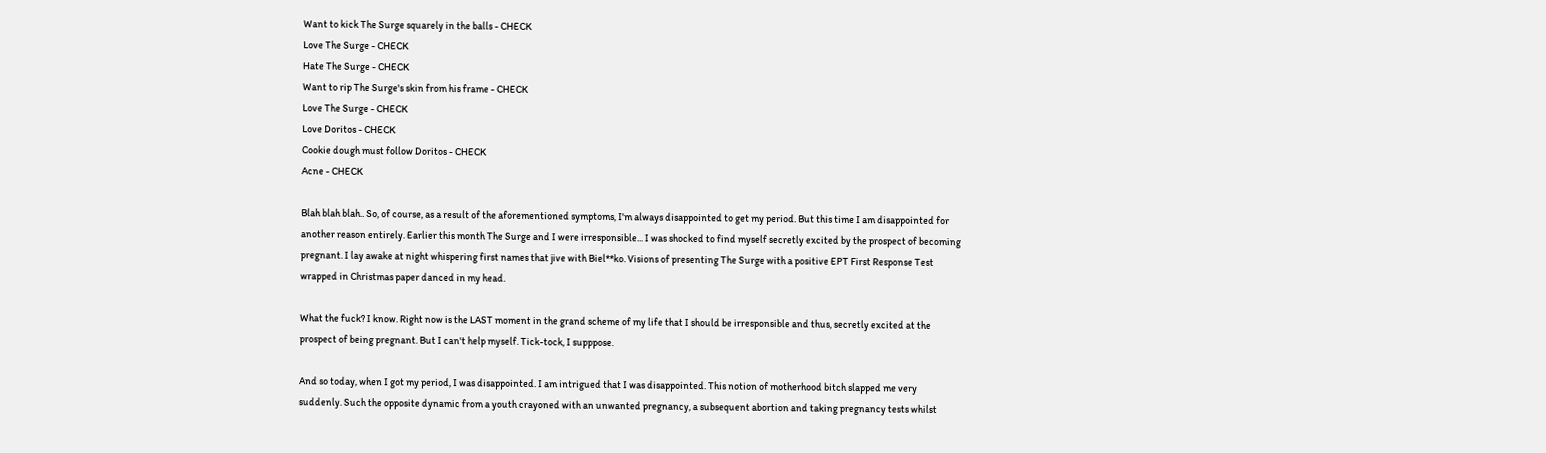Want to kick The Surge squarely in the balls - CHECK
Love The Surge - CHECK
Hate The Surge - CHECK
Want to rip The Surge's skin from his frame - CHECK
Love The Surge - CHECK
Love Doritos - CHECK
Cookie dough must follow Doritos - CHECK
Acne - CHECK

Blah blah blah.. So, of course, as a result of the aforementioned symptoms, I'm always disappointed to get my period. But this time I am disappointed for another reason entirely. Earlier this month The Surge and I were irresponsible... I was shocked to find myself secretly excited by the prospect of becoming pregnant. I lay awake at night whispering first names that jive with Biel**ko. Visions of presenting The Surge with a positive EPT First Response Test wrapped in Christmas paper danced in my head.

What the fuck? I know. Right now is the LAST moment in the grand scheme of my life that I should be irresponsible and thus, secretly excited at the prospect of being pregnant. But I can't help myself. Tick-tock, I supppose.

And so today, when I got my period, I was disappointed. I am intrigued that I was disappointed. This notion of motherhood bitch slapped me very suddenly. Such the opposite dynamic from a youth crayoned with an unwanted pregnancy, a subsequent abortion and taking pregnancy tests whilst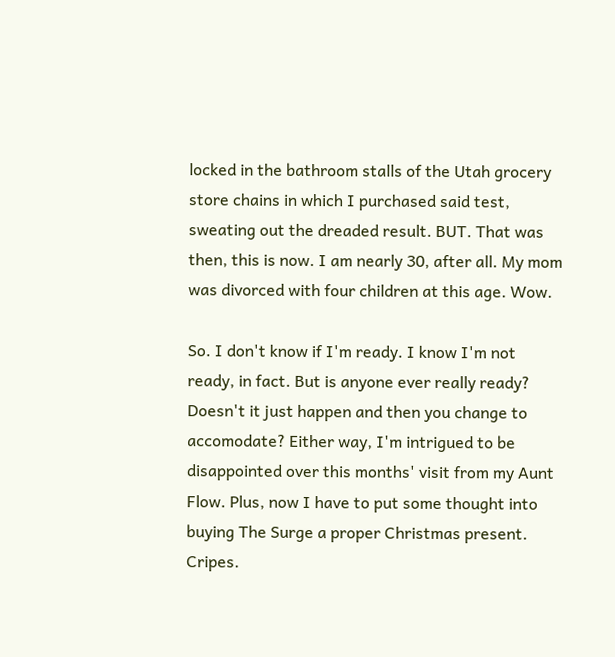locked in the bathroom stalls of the Utah grocery store chains in which I purchased said test, sweating out the dreaded result. BUT. That was then, this is now. I am nearly 30, after all. My mom was divorced with four children at this age. Wow.

So. I don't know if I'm ready. I know I'm not ready, in fact. But is anyone ever really ready? Doesn't it just happen and then you change to accomodate? Either way, I'm intrigued to be disappointed over this months' visit from my Aunt Flow. Plus, now I have to put some thought into buying The Surge a proper Christmas present. Cripes.